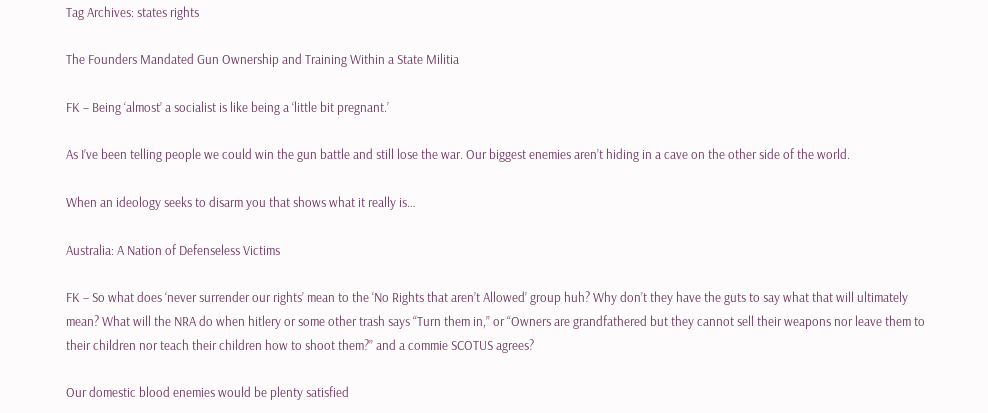Tag Archives: states rights

The Founders Mandated Gun Ownership and Training Within a State Militia

FK – Being ‘almost’ a socialist is like being a ‘little bit pregnant.’

As I’ve been telling people we could win the gun battle and still lose the war. Our biggest enemies aren’t hiding in a cave on the other side of the world.

When an ideology seeks to disarm you that shows what it really is…

Australia: A Nation of Defenseless Victims

FK – So what does ‘never surrender our rights’ mean to the ‘No Rights that aren’t Allowed’ group huh? Why don’t they have the guts to say what that will ultimately mean? What will the NRA do when hitlery or some other trash says “Turn them in,” or “Owners are grandfathered but they cannot sell their weapons nor leave them to their children nor teach their children how to shoot them?” and a commie SCOTUS agrees?

Our domestic blood enemies would be plenty satisfied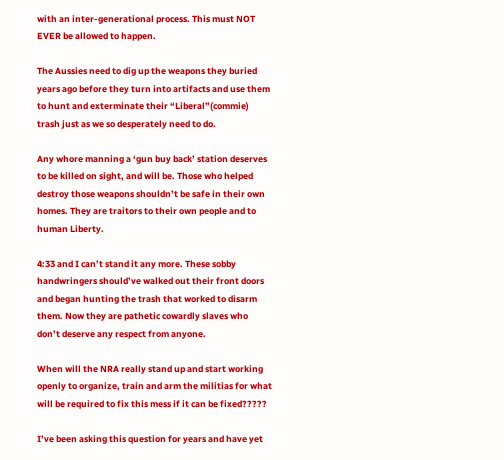with an inter-generational process. This must NOT EVER be allowed to happen.

The Aussies need to dig up the weapons they buried years ago before they turn into artifacts and use them to hunt and exterminate their “Liberal”(commie) trash just as we so desperately need to do.

Any whore manning a ‘gun buy back’ station deserves to be killed on sight, and will be. Those who helped destroy those weapons shouldn’t be safe in their own homes. They are traitors to their own people and to human Liberty.

4:33 and I can’t stand it any more. These sobby handwringers should’ve walked out their front doors and began hunting the trash that worked to disarm them. Now they are pathetic cowardly slaves who don’t deserve any respect from anyone.

When will the NRA really stand up and start working openly to organize, train and arm the militias for what will be required to fix this mess if it can be fixed?????

I’ve been asking this question for years and have yet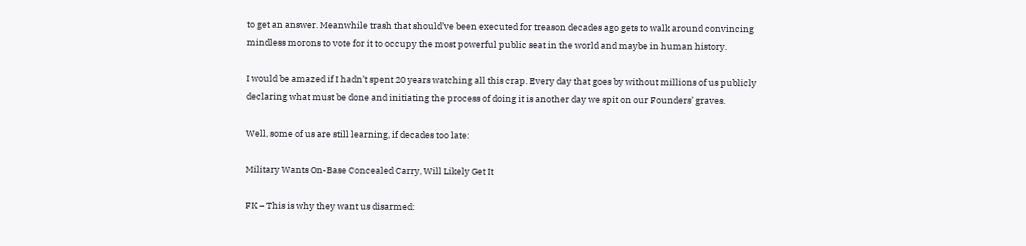to get an answer. Meanwhile trash that should’ve been executed for treason decades ago gets to walk around convincing mindless morons to vote for it to occupy the most powerful public seat in the world and maybe in human history.

I would be amazed if I hadn’t spent 20 years watching all this crap. Every day that goes by without millions of us publicly declaring what must be done and initiating the process of doing it is another day we spit on our Founders’ graves.

Well, some of us are still learning, if decades too late:

Military Wants On-Base Concealed Carry, Will Likely Get It

FK – This is why they want us disarmed: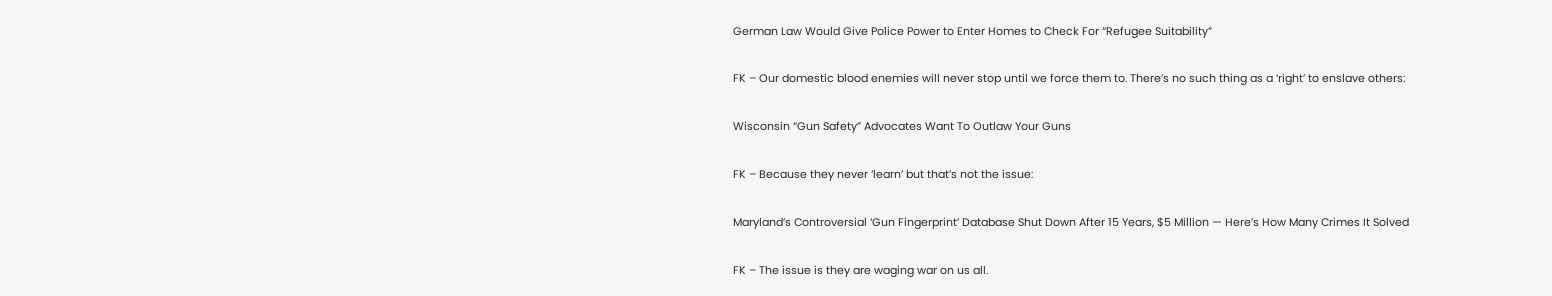German Law Would Give Police Power to Enter Homes to Check For “Refugee Suitability”

FK – Our domestic blood enemies will never stop until we force them to. There’s no such thing as a ‘right’ to enslave others:

Wisconsin “Gun Safety” Advocates Want To Outlaw Your Guns

FK – Because they never ‘learn’ but that’s not the issue:

Maryland’s Controversial ‘Gun Fingerprint’ Database Shut Down After 15 Years, $5 Million — Here’s How Many Crimes It Solved

FK – The issue is they are waging war on us all.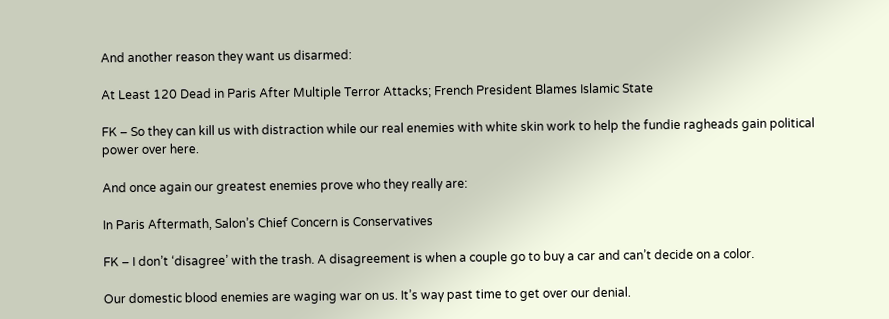And another reason they want us disarmed:

At Least 120 Dead in Paris After Multiple Terror Attacks; French President Blames Islamic State

FK – So they can kill us with distraction while our real enemies with white skin work to help the fundie ragheads gain political power over here.

And once again our greatest enemies prove who they really are:

In Paris Aftermath, Salon’s Chief Concern is Conservatives

FK – I don’t ‘disagree’ with the trash. A disagreement is when a couple go to buy a car and can’t decide on a color.

Our domestic blood enemies are waging war on us. It’s way past time to get over our denial.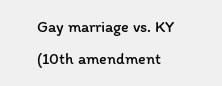Gay marriage vs. KY (10th amendment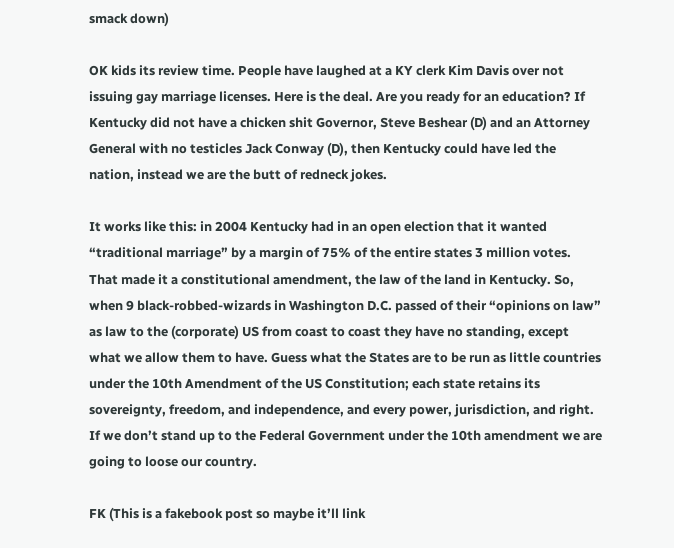smack down)

OK kids its review time. People have laughed at a KY clerk Kim Davis over not issuing gay marriage licenses. Here is the deal. Are you ready for an education? If Kentucky did not have a chicken shit Governor, Steve Beshear (D) and an Attorney General with no testicles Jack Conway (D), then Kentucky could have led the nation, instead we are the butt of redneck jokes.

It works like this: in 2004 Kentucky had in an open election that it wanted “traditional marriage” by a margin of 75% of the entire states 3 million votes. That made it a constitutional amendment, the law of the land in Kentucky. So, when 9 black-robbed-wizards in Washington D.C. passed of their “opinions on law” as law to the (corporate) US from coast to coast they have no standing, except what we allow them to have. Guess what the States are to be run as little countries under the 10th Amendment of the US Constitution; each state retains its sovereignty, freedom, and independence, and every power, jurisdiction, and right. If we don’t stand up to the Federal Government under the 10th amendment we are going to loose our country.

FK (This is a fakebook post so maybe it’ll link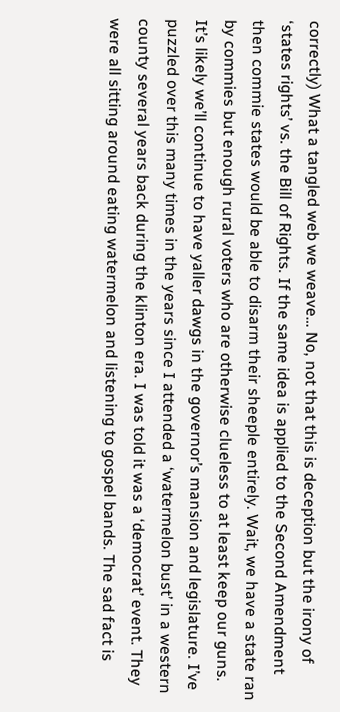correctly) What a tangled web we weave… No, not that this is deception but the irony of ‘states rights’ vs. the Bill of Rights. If the same idea is applied to the Second Amendment then commie states would be able to disarm their sheeple entirely. Wait, we have a state ran by commies but enough rural voters who are otherwise clueless to at least keep our guns. It’s likely we’ll continue to have yaller dawgs in the governor’s mansion and legislature. I’ve puzzled over this many times in the years since I attended a ‘watermelon bust’ in a western county several years back during the klinton era. I was told it was a ‘democrat’ event. They were all sitting around eating watermelon and listening to gospel bands. The sad fact is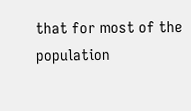that for most of the population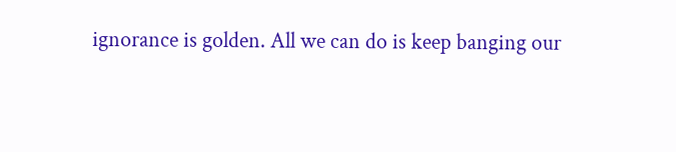ignorance is golden. All we can do is keep banging our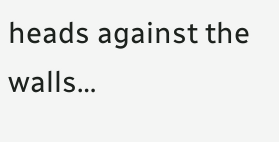heads against the walls…